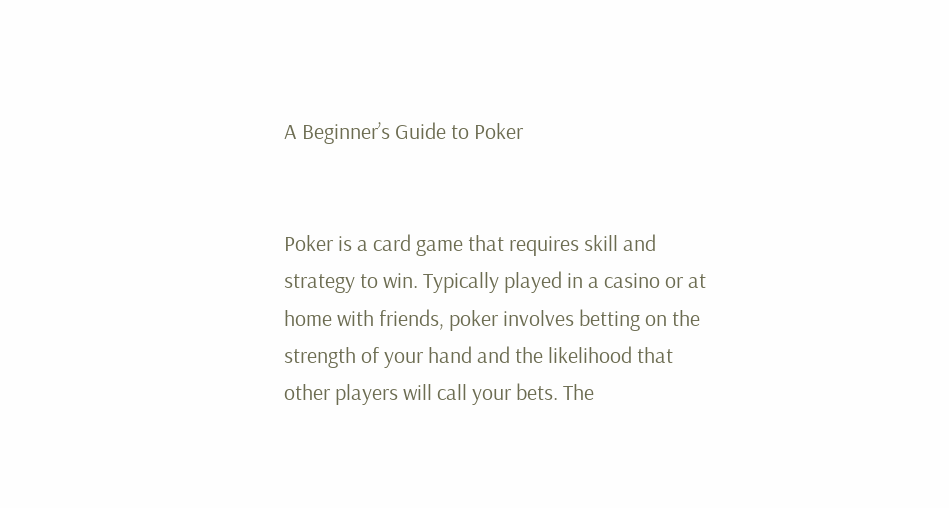A Beginner’s Guide to Poker


Poker is a card game that requires skill and strategy to win. Typically played in a casino or at home with friends, poker involves betting on the strength of your hand and the likelihood that other players will call your bets. The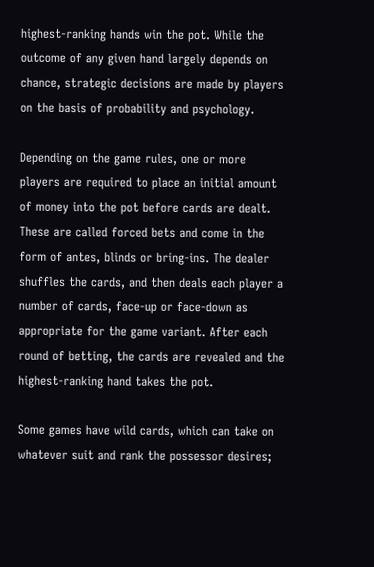highest-ranking hands win the pot. While the outcome of any given hand largely depends on chance, strategic decisions are made by players on the basis of probability and psychology.

Depending on the game rules, one or more players are required to place an initial amount of money into the pot before cards are dealt. These are called forced bets and come in the form of antes, blinds or bring-ins. The dealer shuffles the cards, and then deals each player a number of cards, face-up or face-down as appropriate for the game variant. After each round of betting, the cards are revealed and the highest-ranking hand takes the pot.

Some games have wild cards, which can take on whatever suit and rank the possessor desires;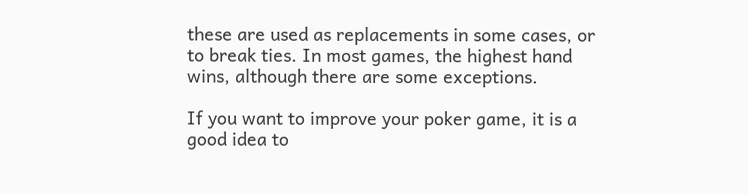these are used as replacements in some cases, or to break ties. In most games, the highest hand wins, although there are some exceptions.

If you want to improve your poker game, it is a good idea to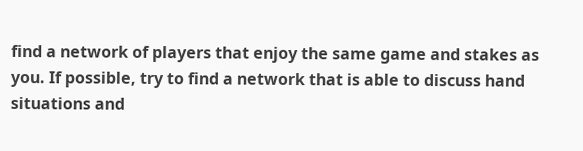find a network of players that enjoy the same game and stakes as you. If possible, try to find a network that is able to discuss hand situations and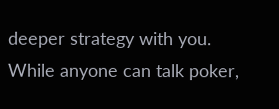deeper strategy with you. While anyone can talk poker,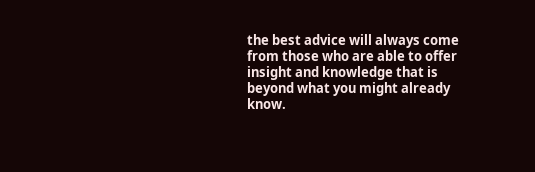the best advice will always come from those who are able to offer insight and knowledge that is beyond what you might already know.